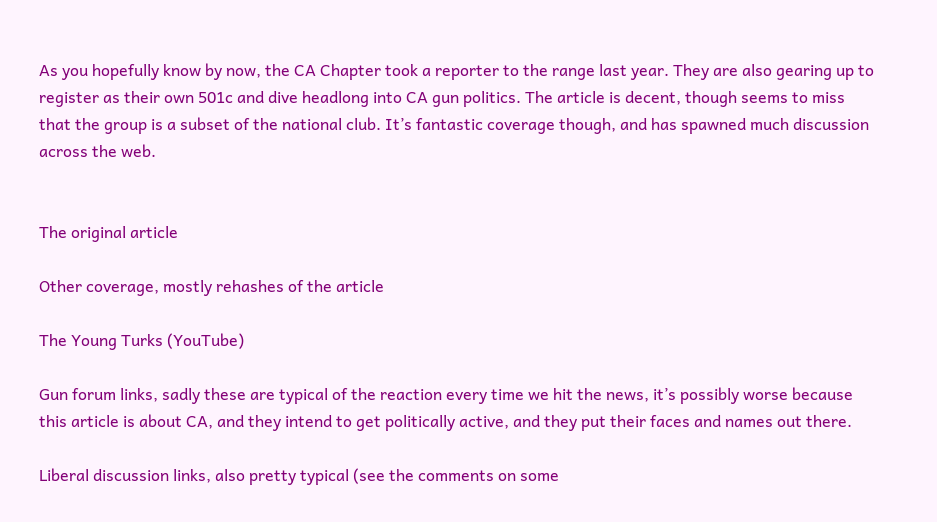As you hopefully know by now, the CA Chapter took a reporter to the range last year. They are also gearing up to register as their own 501c and dive headlong into CA gun politics. The article is decent, though seems to miss that the group is a subset of the national club. It’s fantastic coverage though, and has spawned much discussion across the web.


The original article

Other coverage, mostly rehashes of the article

The Young Turks (YouTube)

Gun forum links, sadly these are typical of the reaction every time we hit the news, it’s possibly worse because this article is about CA, and they intend to get politically active, and they put their faces and names out there.

Liberal discussion links, also pretty typical (see the comments on some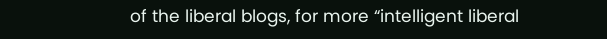of the liberal blogs, for more “intelligent liberal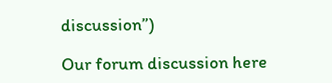discussion”)

Our forum discussion here